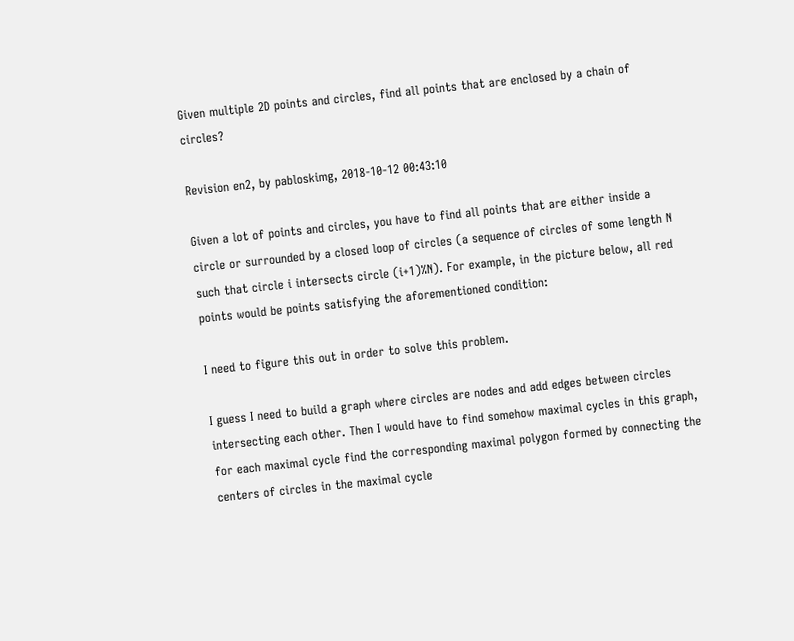Given multiple 2D points and circles, find all points that are enclosed by a chain of circles?

Revision en2, by pabloskimg, 2018-10-12 00:43:10

Given a lot of points and circles, you have to find all points that are either inside a circle or surrounded by a closed loop of circles (a sequence of circles of some length N such that circle i intersects circle (i+1)%N). For example, in the picture below, all red points would be points satisfying the aforementioned condition:

I need to figure this out in order to solve this problem.

I guess I need to build a graph where circles are nodes and add edges between circles intersecting each other. Then I would have to find somehow maximal cycles in this graph, for each maximal cycle find the corresponding maximal polygon formed by connecting the centers of circles in the maximal cycle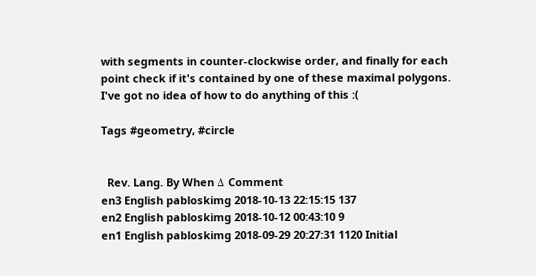with segments in counter-clockwise order, and finally for each point check if it's contained by one of these maximal polygons. I've got no idea of how to do anything of this :(

Tags #geometry, #circle


  Rev. Lang. By When Δ Comment
en3 English pabloskimg 2018-10-13 22:15:15 137
en2 English pabloskimg 2018-10-12 00:43:10 9
en1 English pabloskimg 2018-09-29 20:27:31 1120 Initial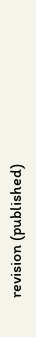revision (published)